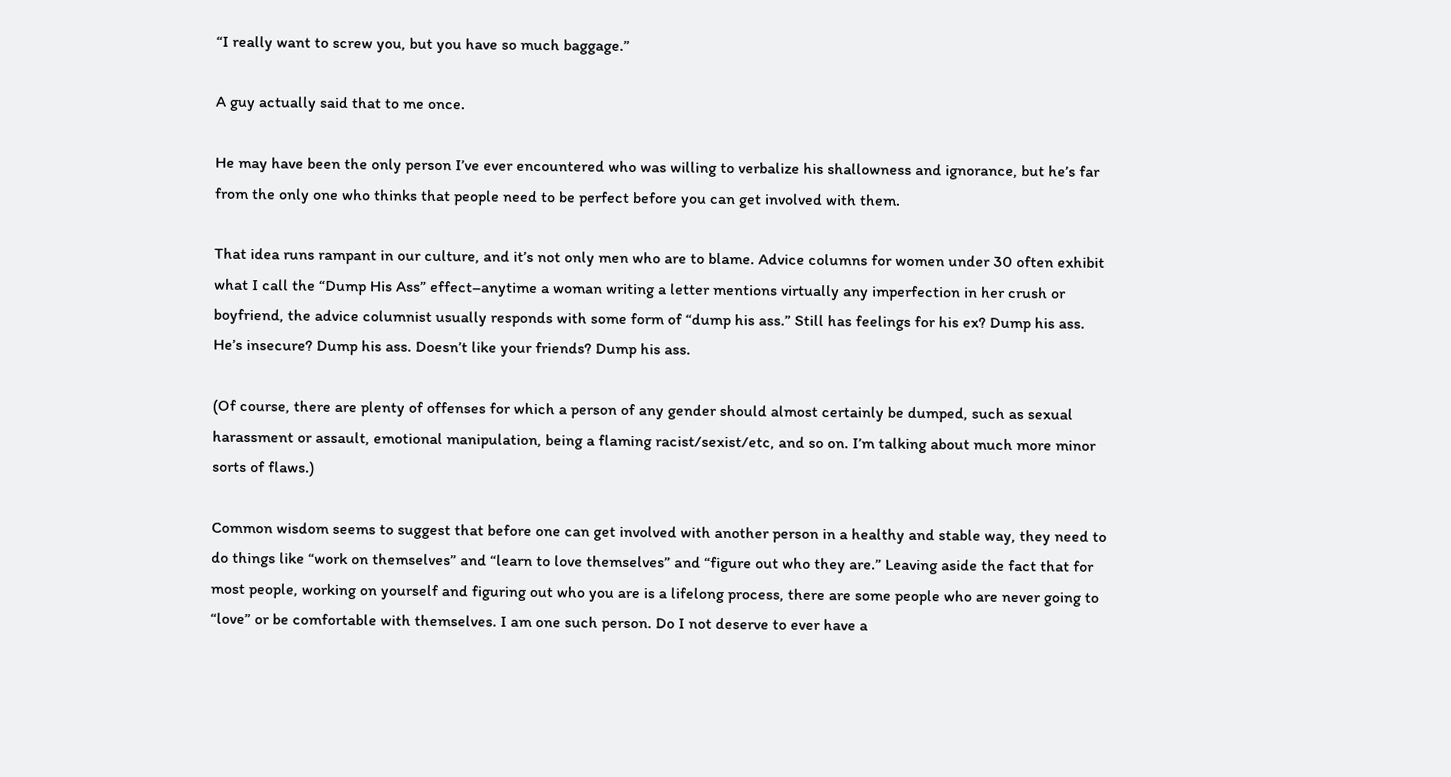“I really want to screw you, but you have so much baggage.”

A guy actually said that to me once.

He may have been the only person I’ve ever encountered who was willing to verbalize his shallowness and ignorance, but he’s far from the only one who thinks that people need to be perfect before you can get involved with them.

That idea runs rampant in our culture, and it’s not only men who are to blame. Advice columns for women under 30 often exhibit what I call the “Dump His Ass” effect–anytime a woman writing a letter mentions virtually any imperfection in her crush or boyfriend, the advice columnist usually responds with some form of “dump his ass.” Still has feelings for his ex? Dump his ass. He’s insecure? Dump his ass. Doesn’t like your friends? Dump his ass.

(Of course, there are plenty of offenses for which a person of any gender should almost certainly be dumped, such as sexual harassment or assault, emotional manipulation, being a flaming racist/sexist/etc, and so on. I’m talking about much more minor sorts of flaws.)

Common wisdom seems to suggest that before one can get involved with another person in a healthy and stable way, they need to do things like “work on themselves” and “learn to love themselves” and “figure out who they are.” Leaving aside the fact that for most people, working on yourself and figuring out who you are is a lifelong process, there are some people who are never going to “love” or be comfortable with themselves. I am one such person. Do I not deserve to ever have a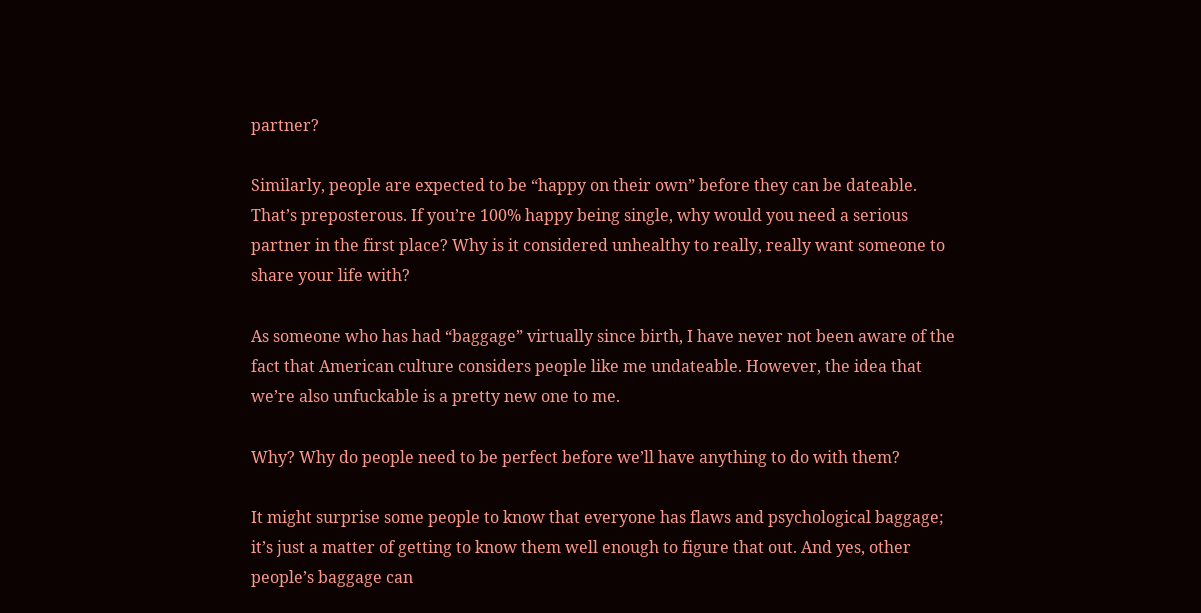partner?

Similarly, people are expected to be “happy on their own” before they can be dateable. That’s preposterous. If you’re 100% happy being single, why would you need a serious partner in the first place? Why is it considered unhealthy to really, really want someone to share your life with?

As someone who has had “baggage” virtually since birth, I have never not been aware of the fact that American culture considers people like me undateable. However, the idea that we’re also unfuckable is a pretty new one to me.

Why? Why do people need to be perfect before we’ll have anything to do with them?

It might surprise some people to know that everyone has flaws and psychological baggage; it’s just a matter of getting to know them well enough to figure that out. And yes, other people’s baggage can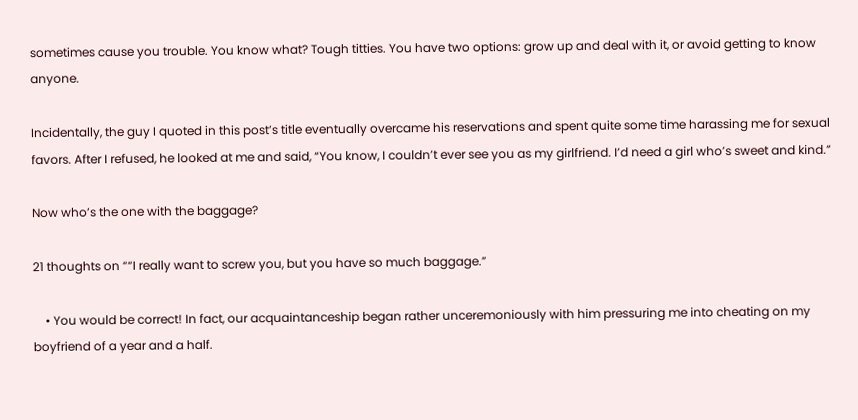sometimes cause you trouble. You know what? Tough titties. You have two options: grow up and deal with it, or avoid getting to know anyone.

Incidentally, the guy I quoted in this post’s title eventually overcame his reservations and spent quite some time harassing me for sexual favors. After I refused, he looked at me and said, “You know, I couldn’t ever see you as my girlfriend. I’d need a girl who’s sweet and kind.”

Now who’s the one with the baggage?

21 thoughts on ““I really want to screw you, but you have so much baggage.”

    • You would be correct! In fact, our acquaintanceship began rather unceremoniously with him pressuring me into cheating on my boyfriend of a year and a half.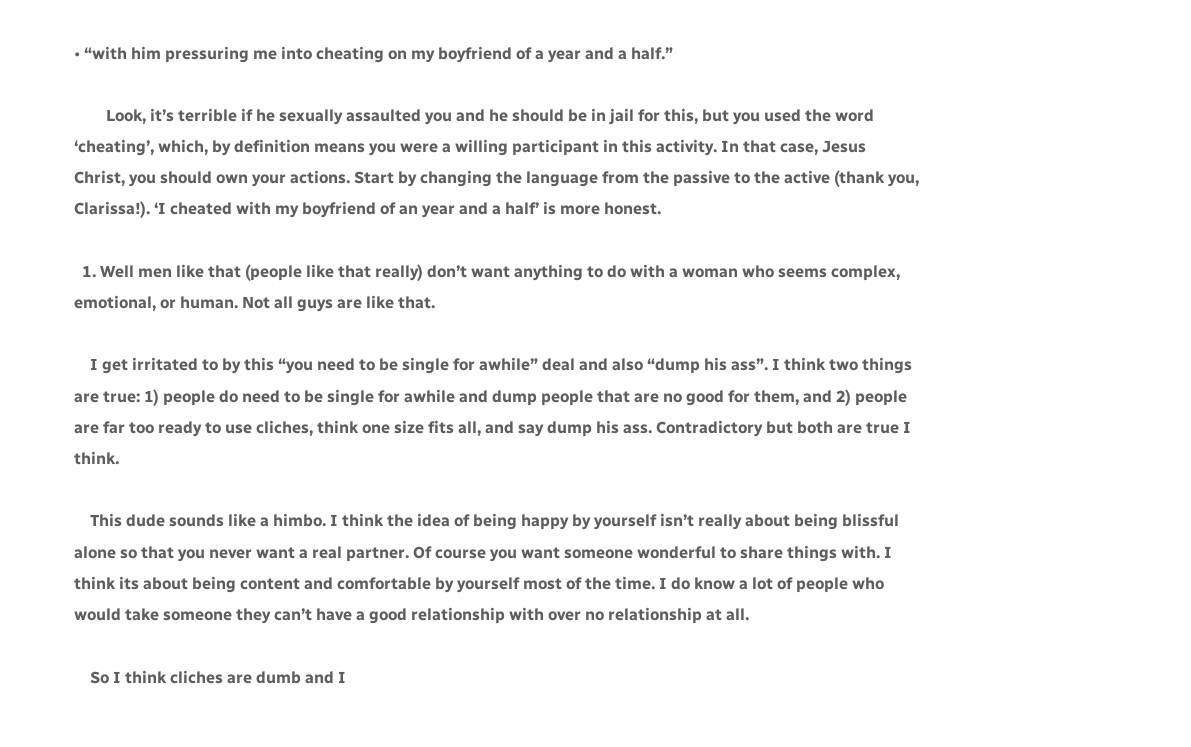• “with him pressuring me into cheating on my boyfriend of a year and a half.”

        Look, it’s terrible if he sexually assaulted you and he should be in jail for this, but you used the word ‘cheating’, which, by definition means you were a willing participant in this activity. In that case, Jesus Christ, you should own your actions. Start by changing the language from the passive to the active (thank you, Clarissa!). ‘I cheated with my boyfriend of an year and a half’ is more honest.

  1. Well men like that (people like that really) don’t want anything to do with a woman who seems complex, emotional, or human. Not all guys are like that.

    I get irritated to by this “you need to be single for awhile” deal and also “dump his ass”. I think two things are true: 1) people do need to be single for awhile and dump people that are no good for them, and 2) people are far too ready to use cliches, think one size fits all, and say dump his ass. Contradictory but both are true I think.

    This dude sounds like a himbo. I think the idea of being happy by yourself isn’t really about being blissful alone so that you never want a real partner. Of course you want someone wonderful to share things with. I think its about being content and comfortable by yourself most of the time. I do know a lot of people who would take someone they can’t have a good relationship with over no relationship at all.

    So I think cliches are dumb and I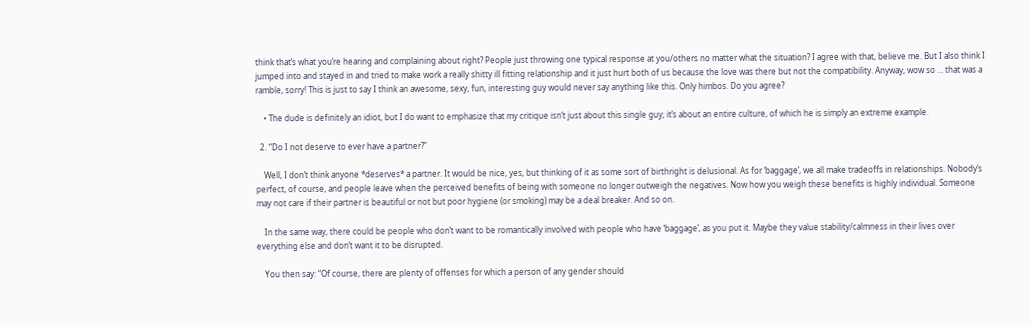think that’s what you’re hearing and complaining about right? People just throwing one typical response at you/others no matter what the situation? I agree with that, believe me. But I also think I jumped into and stayed in and tried to make work a really shitty ill fitting relationship and it just hurt both of us because the love was there but not the compatibility. Anyway, wow so … that was a ramble, sorry! This is just to say I think an awesome, sexy, fun, interesting guy would never say anything like this. Only himbos. Do you agree?

    • The dude is definitely an idiot, but I do want to emphasize that my critique isn’t just about this single guy; it’s about an entire culture, of which he is simply an extreme example.

  2. “Do I not deserve to ever have a partner?”

    Well, I don’t think anyone *deserves* a partner. It would be nice, yes, but thinking of it as some sort of birthright is delusional. As for ‘baggage’, we all make tradeoffs in relationships. Nobody’s perfect, of course, and people leave when the perceived benefits of being with someone no longer outweigh the negatives. Now how you weigh these benefits is highly individual. Someone may not care if their partner is beautiful or not but poor hygiene (or smoking) may be a deal breaker. And so on.

    In the same way, there could be people who don’t want to be romantically involved with people who have ‘baggage’, as you put it. Maybe they value stability/calmness in their lives over everything else and don’t want it to be disrupted.

    You then say: “Of course, there are plenty of offenses for which a person of any gender should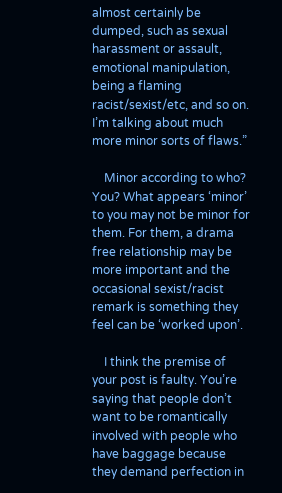almost certainly be dumped, such as sexual harassment or assault, emotional manipulation, being a flaming racist/sexist/etc, and so on. I’m talking about much more minor sorts of flaws.”

    Minor according to who? You? What appears ‘minor’ to you may not be minor for them. For them, a drama free relationship may be more important and the occasional sexist/racist remark is something they feel can be ‘worked upon’.

    I think the premise of your post is faulty. You’re saying that people don’t want to be romantically involved with people who have baggage because they demand perfection in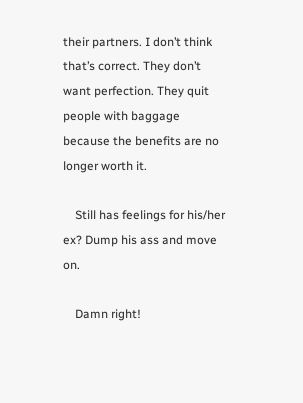their partners. I don’t think that’s correct. They don’t want perfection. They quit people with baggage because the benefits are no longer worth it.

    Still has feelings for his/her ex? Dump his ass and move on.

    Damn right!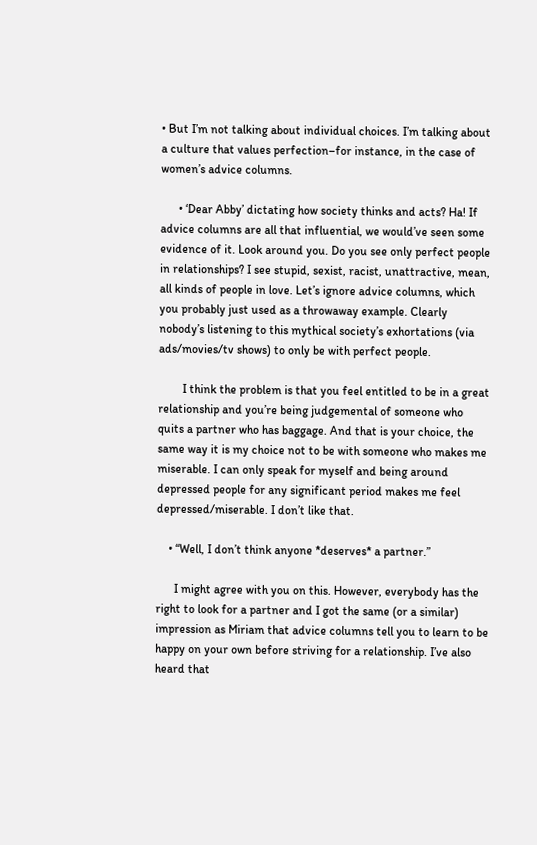• But I’m not talking about individual choices. I’m talking about a culture that values perfection–for instance, in the case of women’s advice columns.

      • ‘Dear Abby’ dictating how society thinks and acts? Ha! If advice columns are all that influential, we would’ve seen some evidence of it. Look around you. Do you see only perfect people in relationships? I see stupid, sexist, racist, unattractive, mean, all kinds of people in love. Let’s ignore advice columns, which you probably just used as a throwaway example. Clearly nobody’s listening to this mythical society’s exhortations (via ads/movies/tv shows) to only be with perfect people.

        I think the problem is that you feel entitled to be in a great relationship and you’re being judgemental of someone who quits a partner who has baggage. And that is your choice, the same way it is my choice not to be with someone who makes me miserable. I can only speak for myself and being around depressed people for any significant period makes me feel depressed/miserable. I don’t like that.

    • “Well, I don’t think anyone *deserves* a partner.”

      I might agree with you on this. However, everybody has the right to look for a partner and I got the same (or a similar) impression as Miriam that advice columns tell you to learn to be happy on your own before striving for a relationship. I’ve also heard that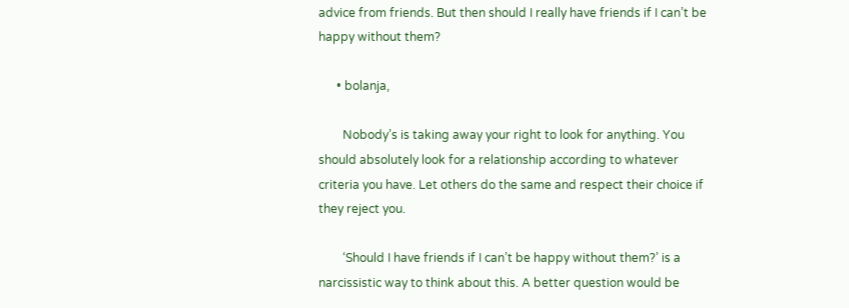advice from friends. But then should I really have friends if I can’t be happy without them?

      • bolanja,

        Nobody’s is taking away your right to look for anything. You should absolutely look for a relationship according to whatever criteria you have. Let others do the same and respect their choice if they reject you.

        ‘Should I have friends if I can’t be happy without them?’ is a narcissistic way to think about this. A better question would be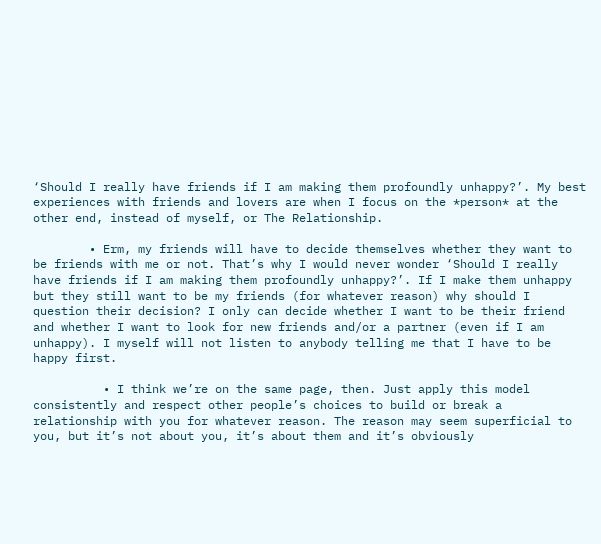‘Should I really have friends if I am making them profoundly unhappy?’. My best experiences with friends and lovers are when I focus on the *person* at the other end, instead of myself, or The Relationship.

        • Erm, my friends will have to decide themselves whether they want to be friends with me or not. That’s why I would never wonder ‘Should I really have friends if I am making them profoundly unhappy?’. If I make them unhappy but they still want to be my friends (for whatever reason) why should I question their decision? I only can decide whether I want to be their friend and whether I want to look for new friends and/or a partner (even if I am unhappy). I myself will not listen to anybody telling me that I have to be happy first.

          • I think we’re on the same page, then. Just apply this model consistently and respect other people’s choices to build or break a relationship with you for whatever reason. The reason may seem superficial to you, but it’s not about you, it’s about them and it’s obviously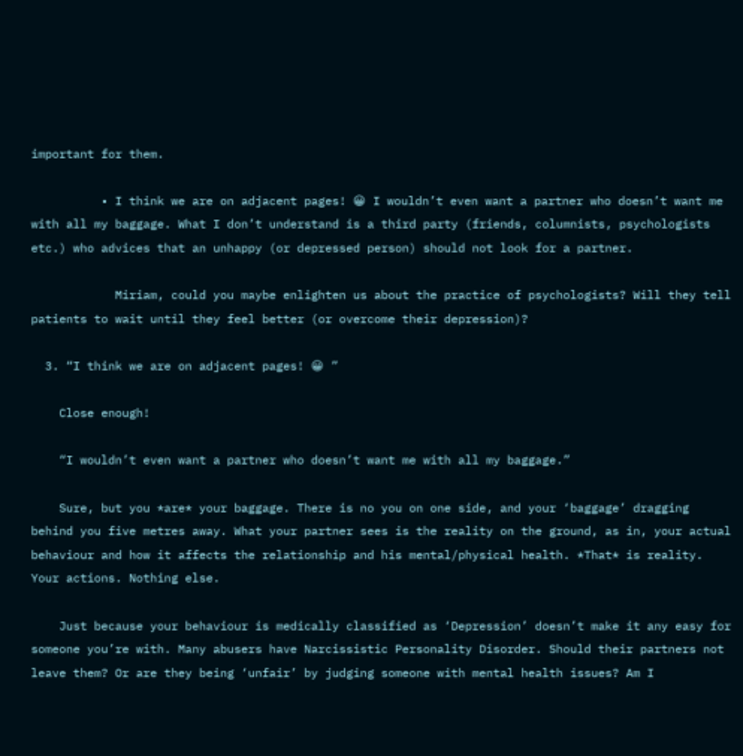important for them.

          • I think we are on adjacent pages! 😀 I wouldn’t even want a partner who doesn’t want me with all my baggage. What I don’t understand is a third party (friends, columnists, psychologists etc.) who advices that an unhappy (or depressed person) should not look for a partner.

            Miriam, could you maybe enlighten us about the practice of psychologists? Will they tell patients to wait until they feel better (or overcome their depression)?

  3. “I think we are on adjacent pages! 😀 ”

    Close enough!

    “I wouldn’t even want a partner who doesn’t want me with all my baggage.”

    Sure, but you *are* your baggage. There is no you on one side, and your ‘baggage’ dragging behind you five metres away. What your partner sees is the reality on the ground, as in, your actual behaviour and how it affects the relationship and his mental/physical health. *That* is reality. Your actions. Nothing else.

    Just because your behaviour is medically classified as ‘Depression’ doesn’t make it any easy for someone you’re with. Many abusers have Narcissistic Personality Disorder. Should their partners not leave them? Or are they being ‘unfair’ by judging someone with mental health issues? Am I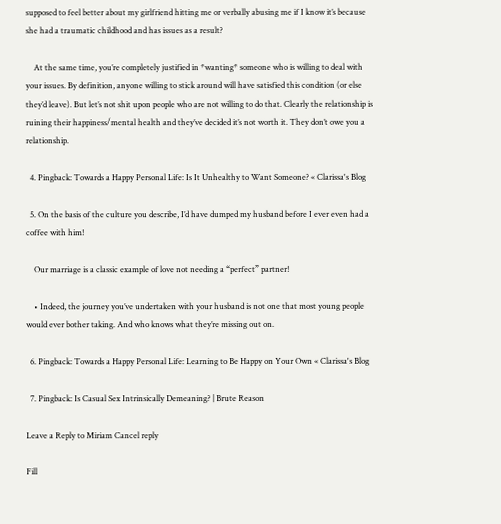supposed to feel better about my girlfriend hitting me or verbally abusing me if I know it’s because she had a traumatic childhood and has issues as a result?

    At the same time, you’re completely justified in *wanting* someone who is willing to deal with your issues. By definition, anyone willing to stick around will have satisfied this condition (or else they’d leave). But let’s not shit upon people who are not willing to do that. Clearly the relationship is ruining their happiness/mental health and they’ve decided it’s not worth it. They don’t owe you a relationship.

  4. Pingback: Towards a Happy Personal Life: Is It Unhealthy to Want Someone? « Clarissa's Blog

  5. On the basis of the culture you describe, I’d have dumped my husband before I ever even had a coffee with him!

    Our marriage is a classic example of love not needing a “perfect” partner!

    • Indeed, the journey you’ve undertaken with your husband is not one that most young people would ever bother taking. And who knows what they’re missing out on.

  6. Pingback: Towards a Happy Personal Life: Learning to Be Happy on Your Own « Clarissa's Blog

  7. Pingback: Is Casual Sex Intrinsically Demeaning? | Brute Reason

Leave a Reply to Miriam Cancel reply

Fill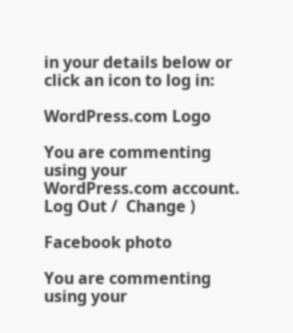in your details below or click an icon to log in:

WordPress.com Logo

You are commenting using your WordPress.com account. Log Out /  Change )

Facebook photo

You are commenting using your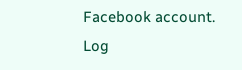Facebook account. Log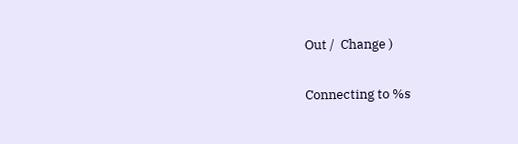Out /  Change )

Connecting to %s